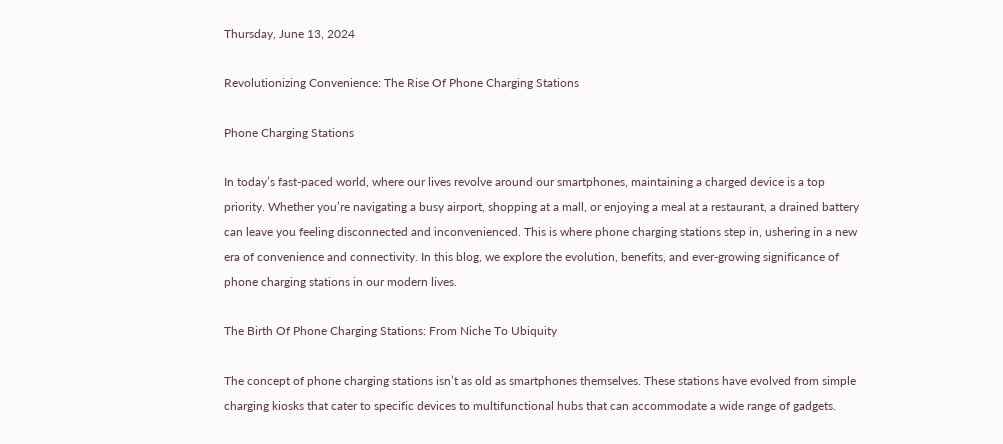Thursday, June 13, 2024

Revolutionizing Convenience: The Rise Of Phone Charging Stations

Phone Charging Stations

In today’s fast-paced world, where our lives revolve around our smartphones, maintaining a charged device is a top priority. Whether you’re navigating a busy airport, shopping at a mall, or enjoying a meal at a restaurant, a drained battery can leave you feeling disconnected and inconvenienced. This is where phone charging stations step in, ushering in a new era of convenience and connectivity. In this blog, we explore the evolution, benefits, and ever-growing significance of phone charging stations in our modern lives.

The Birth Of Phone Charging Stations: From Niche To Ubiquity

The concept of phone charging stations isn’t as old as smartphones themselves. These stations have evolved from simple charging kiosks that cater to specific devices to multifunctional hubs that can accommodate a wide range of gadgets.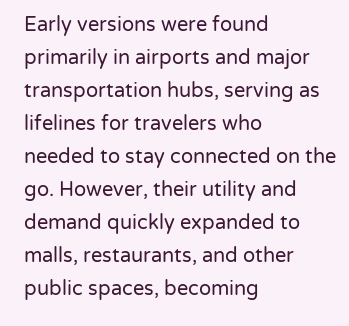Early versions were found primarily in airports and major transportation hubs, serving as lifelines for travelers who needed to stay connected on the go. However, their utility and demand quickly expanded to malls, restaurants, and other public spaces, becoming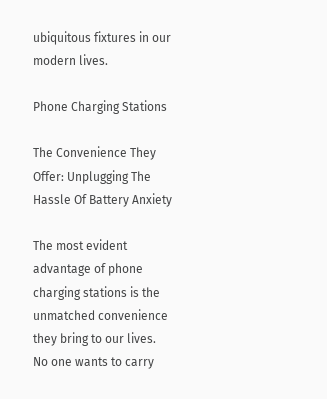ubiquitous fixtures in our modern lives.

Phone Charging Stations

The Convenience They Offer: Unplugging The Hassle Of Battery Anxiety

The most evident advantage of phone charging stations is the unmatched convenience they bring to our lives. No one wants to carry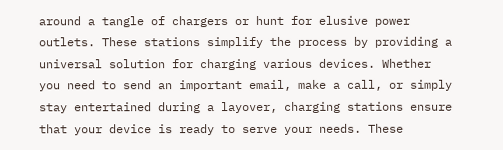around a tangle of chargers or hunt for elusive power outlets. These stations simplify the process by providing a universal solution for charging various devices. Whether you need to send an important email, make a call, or simply stay entertained during a layover, charging stations ensure that your device is ready to serve your needs. These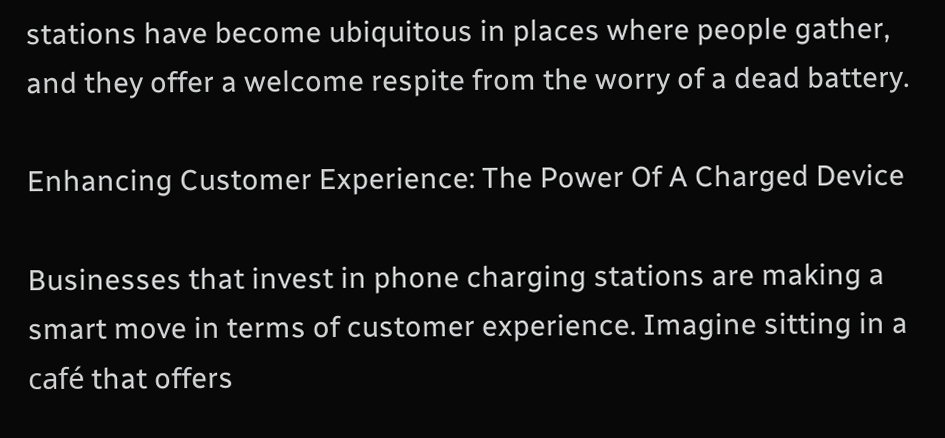stations have become ubiquitous in places where people gather, and they offer a welcome respite from the worry of a dead battery.

Enhancing Customer Experience: The Power Of A Charged Device

Businesses that invest in phone charging stations are making a smart move in terms of customer experience. Imagine sitting in a café that offers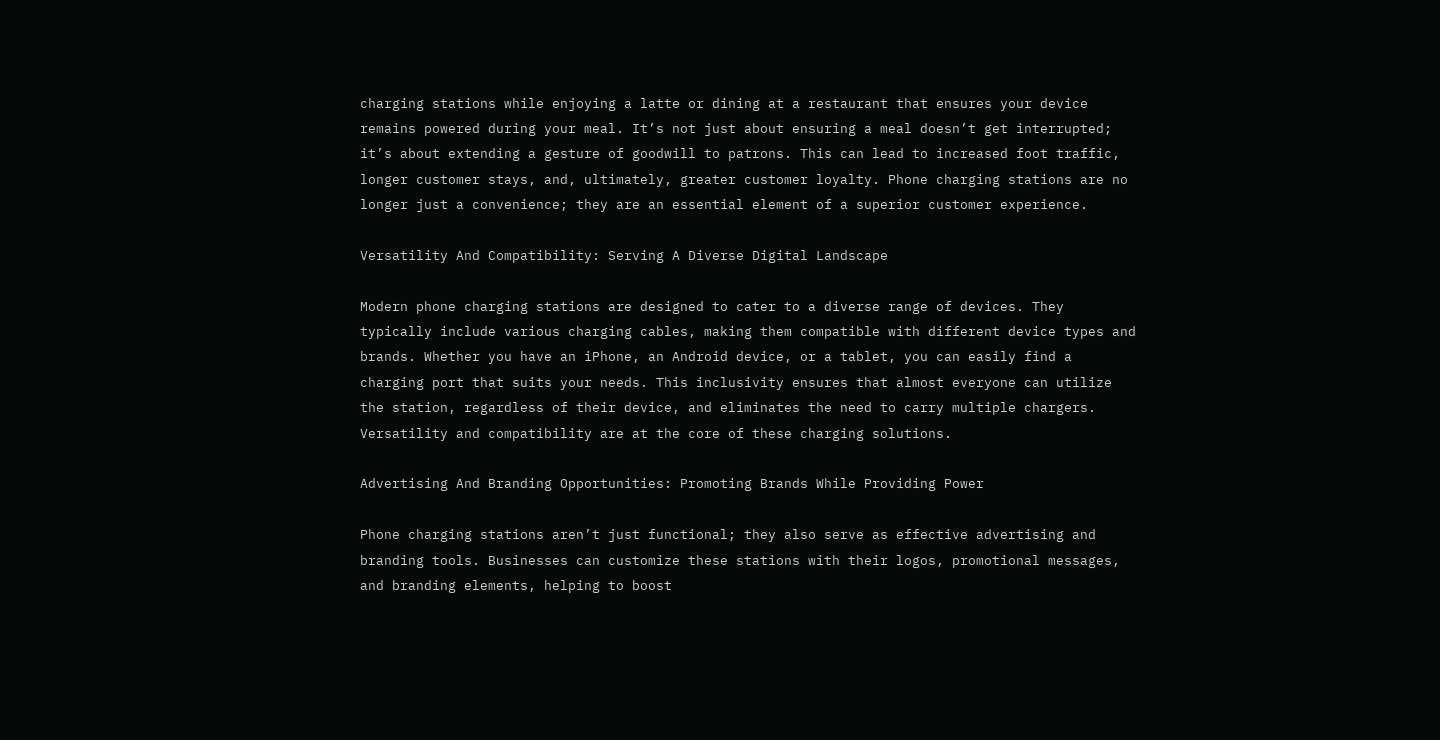charging stations while enjoying a latte or dining at a restaurant that ensures your device remains powered during your meal. It’s not just about ensuring a meal doesn’t get interrupted; it’s about extending a gesture of goodwill to patrons. This can lead to increased foot traffic, longer customer stays, and, ultimately, greater customer loyalty. Phone charging stations are no longer just a convenience; they are an essential element of a superior customer experience.

Versatility And Compatibility: Serving A Diverse Digital Landscape

Modern phone charging stations are designed to cater to a diverse range of devices. They typically include various charging cables, making them compatible with different device types and brands. Whether you have an iPhone, an Android device, or a tablet, you can easily find a charging port that suits your needs. This inclusivity ensures that almost everyone can utilize the station, regardless of their device, and eliminates the need to carry multiple chargers. Versatility and compatibility are at the core of these charging solutions.

Advertising And Branding Opportunities: Promoting Brands While Providing Power

Phone charging stations aren’t just functional; they also serve as effective advertising and branding tools. Businesses can customize these stations with their logos, promotional messages, and branding elements, helping to boost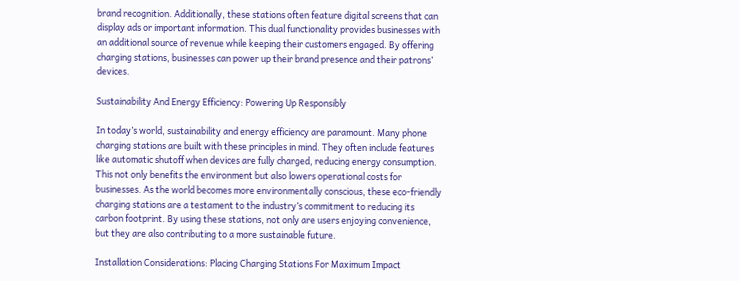brand recognition. Additionally, these stations often feature digital screens that can display ads or important information. This dual functionality provides businesses with an additional source of revenue while keeping their customers engaged. By offering charging stations, businesses can power up their brand presence and their patrons’ devices.

Sustainability And Energy Efficiency: Powering Up Responsibly

In today’s world, sustainability and energy efficiency are paramount. Many phone charging stations are built with these principles in mind. They often include features like automatic shutoff when devices are fully charged, reducing energy consumption. This not only benefits the environment but also lowers operational costs for businesses. As the world becomes more environmentally conscious, these eco-friendly charging stations are a testament to the industry’s commitment to reducing its carbon footprint. By using these stations, not only are users enjoying convenience, but they are also contributing to a more sustainable future.

Installation Considerations: Placing Charging Stations For Maximum Impact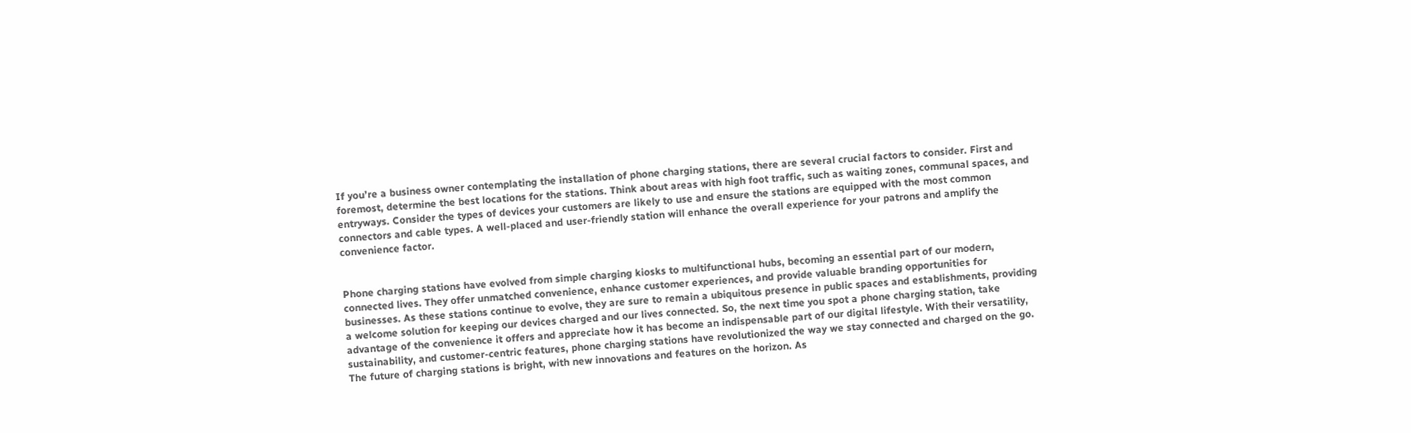If you’re a business owner contemplating the installation of phone charging stations, there are several crucial factors to consider. First and foremost, determine the best locations for the stations. Think about areas with high foot traffic, such as waiting zones, communal spaces, and entryways. Consider the types of devices your customers are likely to use and ensure the stations are equipped with the most common connectors and cable types. A well-placed and user-friendly station will enhance the overall experience for your patrons and amplify the convenience factor.


Phone charging stations have evolved from simple charging kiosks to multifunctional hubs, becoming an essential part of our modern, connected lives. They offer unmatched convenience, enhance customer experiences, and provide valuable branding opportunities for businesses. As these stations continue to evolve, they are sure to remain a ubiquitous presence in public spaces and establishments, providing a welcome solution for keeping our devices charged and our lives connected. So, the next time you spot a phone charging station, take advantage of the convenience it offers and appreciate how it has become an indispensable part of our digital lifestyle. With their versatility, sustainability, and customer-centric features, phone charging stations have revolutionized the way we stay connected and charged on the go. The future of charging stations is bright, with new innovations and features on the horizon. As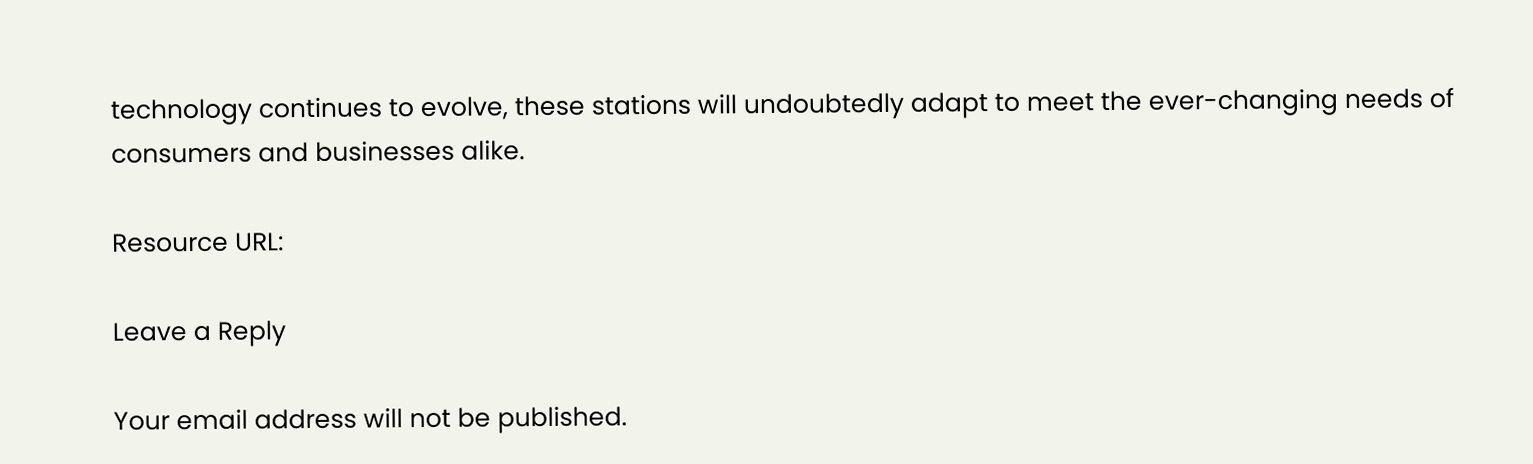technology continues to evolve, these stations will undoubtedly adapt to meet the ever-changing needs of consumers and businesses alike.

Resource URL:

Leave a Reply

Your email address will not be published.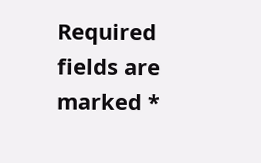Required fields are marked *